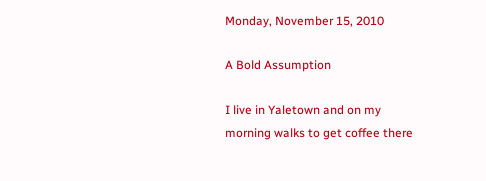Monday, November 15, 2010

A Bold Assumption

I live in Yaletown and on my morning walks to get coffee there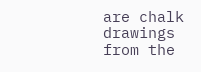are chalk drawings from the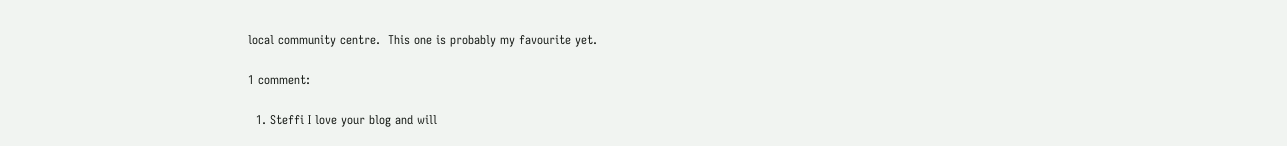local community centre.  This one is probably my favourite yet.

1 comment:

  1. Steffi I love your blog and will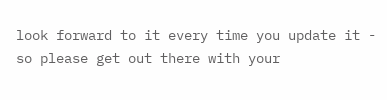look forward to it every time you update it - so please get out there with your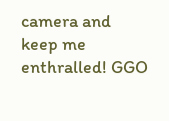camera and keep me enthralled! GGO